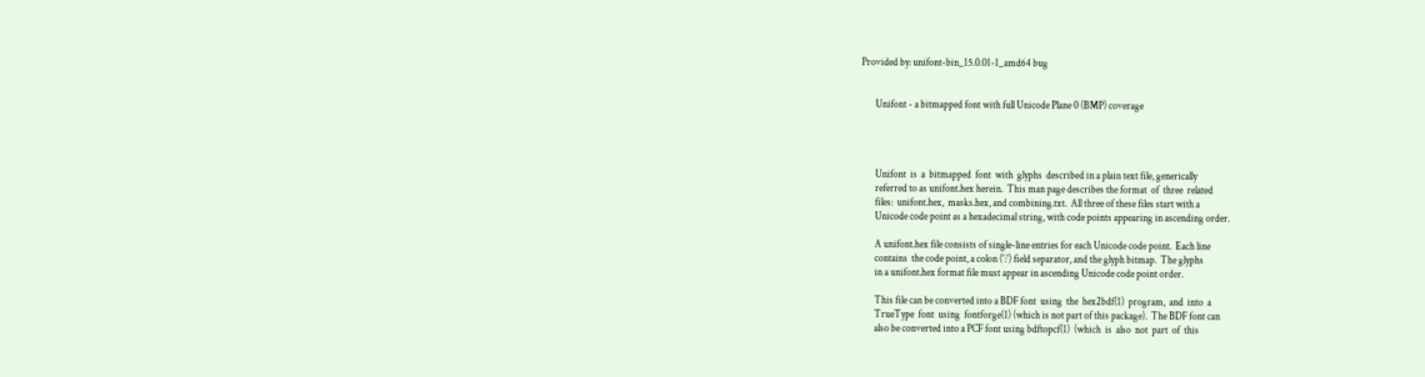Provided by: unifont-bin_15.0.01-1_amd64 bug


       Unifont - a bitmapped font with full Unicode Plane 0 (BMP) coverage




       Unifont  is  a  bitmapped  font  with  glyphs  described in a plain text file, generically
       referred to as unifont.hex herein.  This man page describes the format  of  three  related
       files:  unifont.hex,  masks.hex, and combining.txt.  All three of these files start with a
       Unicode code point as a hexadecimal string, with code points appearing in ascending order.

       A unifont.hex file consists of single-line entries for each Unicode code point.  Each line
       contains  the code point, a colon (':') field separator, and the glyph bitmap.  The glyphs
       in a unifont.hex format file must appear in ascending Unicode code point order.

       This file can be converted into a BDF font  using  the  hex2bdf(1)  program,  and  into  a
       TrueType  font  using  fontforge(1) (which is not part of this package).  The BDF font can
       also be converted into a PCF font using bdftopcf(1)  (which  is  also  not  part  of  this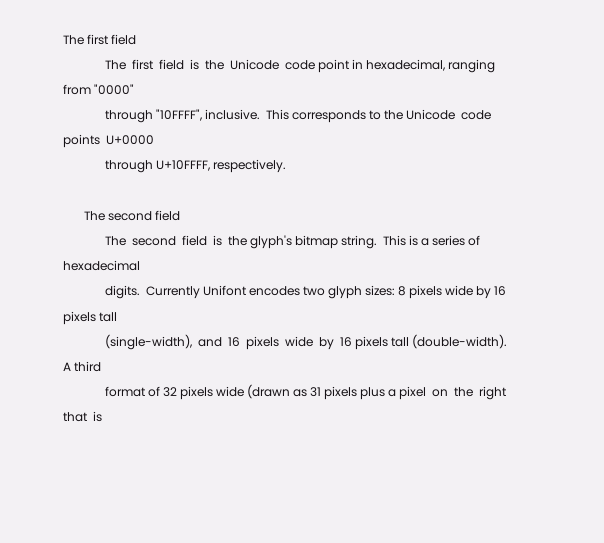The first field
              The  first  field  is  the  Unicode  code point in hexadecimal, ranging from "0000"
              through "10FFFF", inclusive.  This corresponds to the Unicode  code  points  U+0000
              through U+10FFFF, respectively.

       The second field
              The  second  field  is  the glyph's bitmap string.  This is a series of hexadecimal
              digits.  Currently Unifont encodes two glyph sizes: 8 pixels wide by 16 pixels tall
              (single-width),  and  16  pixels  wide  by  16 pixels tall (double-width).  A third
              format of 32 pixels wide (drawn as 31 pixels plus a pixel  on  the  right  that  is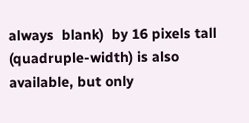always  blank)  by 16 pixels tall (quadruple-width) is also available, but only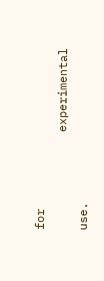for
              experimental use.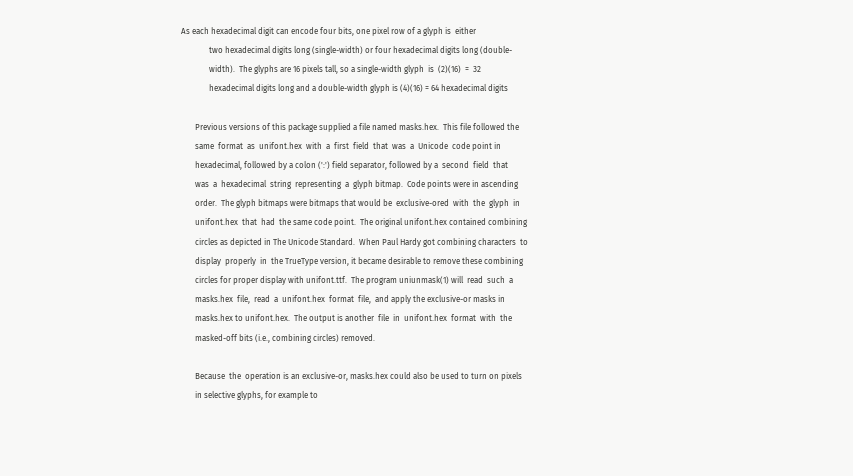As each hexadecimal digit can encode four bits, one pixel row of a glyph is  either
              two hexadecimal digits long (single-width) or four hexadecimal digits long (double-
              width).  The glyphs are 16 pixels tall, so a single-width glyph  is  (2)(16)  =  32
              hexadecimal digits long and a double-width glyph is (4)(16) = 64 hexadecimal digits

       Previous versions of this package supplied a file named masks.hex.  This file followed the
       same  format  as  unifont.hex  with  a  first  field  that  was  a  Unicode  code point in
       hexadecimal, followed by a colon (':') field separator, followed by a  second  field  that
       was  a  hexadecimal  string  representing  a  glyph bitmap.  Code points were in ascending
       order.  The glyph bitmaps were bitmaps that would be  exclusive-ored  with  the  glyph  in
       unifont.hex  that  had  the same code point.  The original unifont.hex contained combining
       circles as depicted in The Unicode Standard.  When Paul Hardy got combining characters  to
       display  properly  in  the TrueType version, it became desirable to remove these combining
       circles for proper display with unifont.ttf.  The program uniunmask(1) will  read  such  a
       masks.hex  file,  read  a  unifont.hex  format  file,  and apply the exclusive-or masks in
       masks.hex to unifont.hex.  The output is another  file  in  unifont.hex  format  with  the
       masked-off bits (i.e., combining circles) removed.

       Because  the  operation is an exclusive-or, masks.hex could also be used to turn on pixels
       in selective glyphs, for example to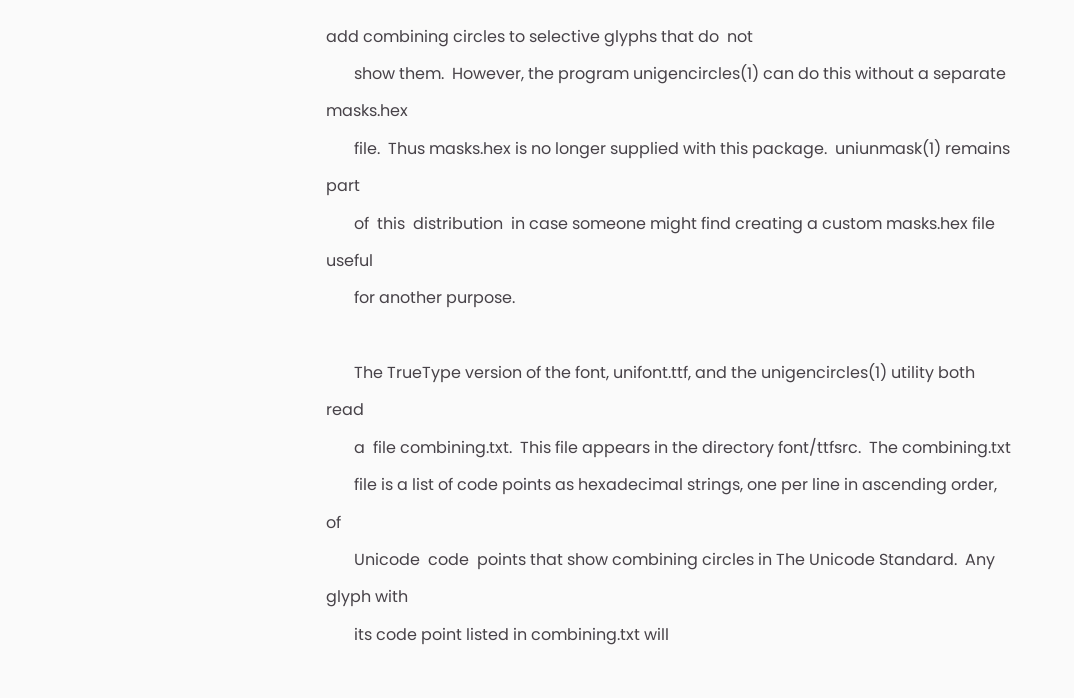add combining circles to selective glyphs that do  not
       show them.  However, the program unigencircles(1) can do this without a separate masks.hex
       file.  Thus masks.hex is no longer supplied with this package.  uniunmask(1) remains  part
       of  this  distribution  in case someone might find creating a custom masks.hex file useful
       for another purpose.

       The TrueType version of the font, unifont.ttf, and the unigencircles(1) utility both  read
       a  file combining.txt.  This file appears in the directory font/ttfsrc.  The combining.txt
       file is a list of code points as hexadecimal strings, one per line in ascending order,  of
       Unicode  code  points that show combining circles in The Unicode Standard.  Any glyph with
       its code point listed in combining.txt will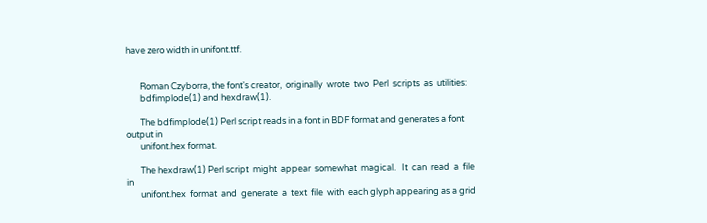have zero width in unifont.ttf.


       Roman Czyborra, the font's creator,  originally  wrote  two  Perl  scripts  as  utilities:
       bdfimplode(1) and hexdraw(1).

       The bdfimplode(1) Perl script reads in a font in BDF format and generates a font output in
       unifont.hex format.

       The hexdraw(1) Perl script  might  appear  somewhat  magical.   It  can  read  a  file  in
       unifont.hex  format  and  generate  a  text  file  with  each glyph appearing as a grid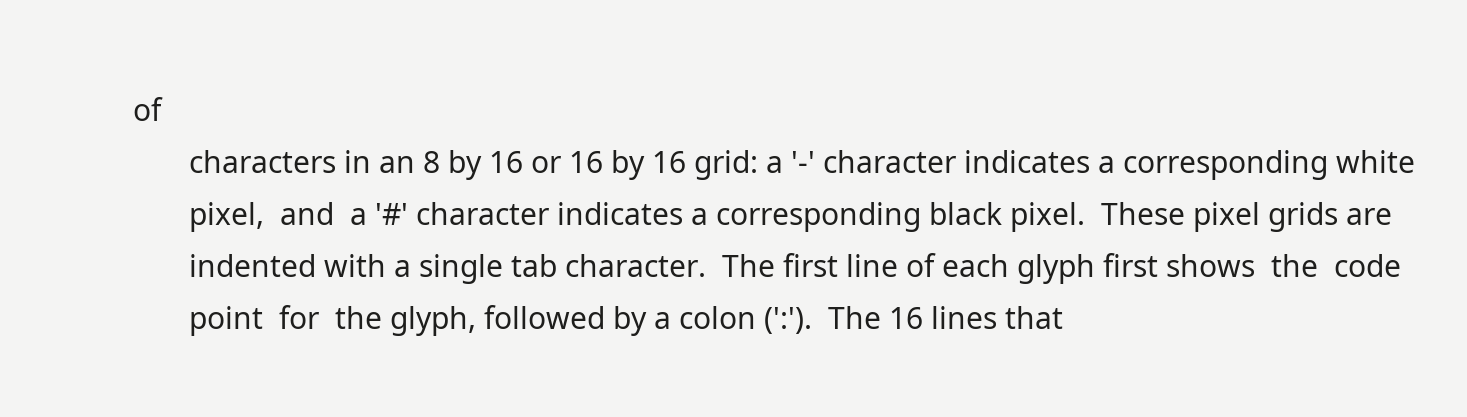of
       characters in an 8 by 16 or 16 by 16 grid: a '-' character indicates a corresponding white
       pixel,  and  a '#' character indicates a corresponding black pixel.  These pixel grids are
       indented with a single tab character.  The first line of each glyph first shows  the  code
       point  for  the glyph, followed by a colon (':').  The 16 lines that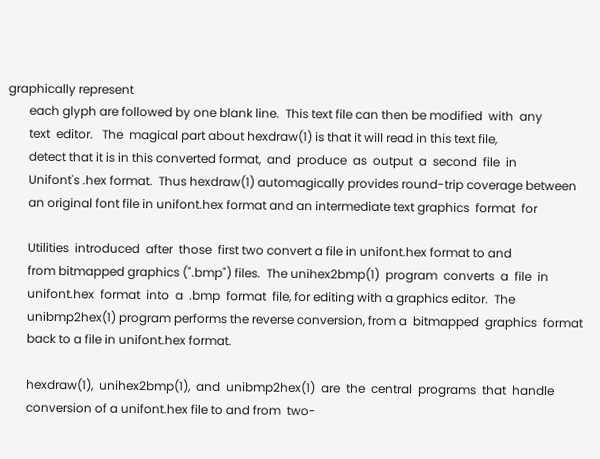graphically represent
       each glyph are followed by one blank line.  This text file can then be modified  with  any
       text  editor.   The  magical part about hexdraw(1) is that it will read in this text file,
       detect that it is in this converted format,  and  produce  as  output  a  second  file  in
       Unifont's .hex format.  Thus hexdraw(1) automagically provides round-trip coverage between
       an original font file in unifont.hex format and an intermediate text graphics  format  for

       Utilities  introduced  after  those  first two convert a file in unifont.hex format to and
       from bitmapped graphics (".bmp") files.  The unihex2bmp(1)  program  converts  a  file  in
       unifont.hex  format  into  a  .bmp  format  file, for editing with a graphics editor.  The
       unibmp2hex(1) program performs the reverse conversion, from a  bitmapped  graphics  format
       back to a file in unifont.hex format.

       hexdraw(1),  unihex2bmp(1),  and  unibmp2hex(1)  are  the  central  programs  that  handle
       conversion of a unifont.hex file to and from  two-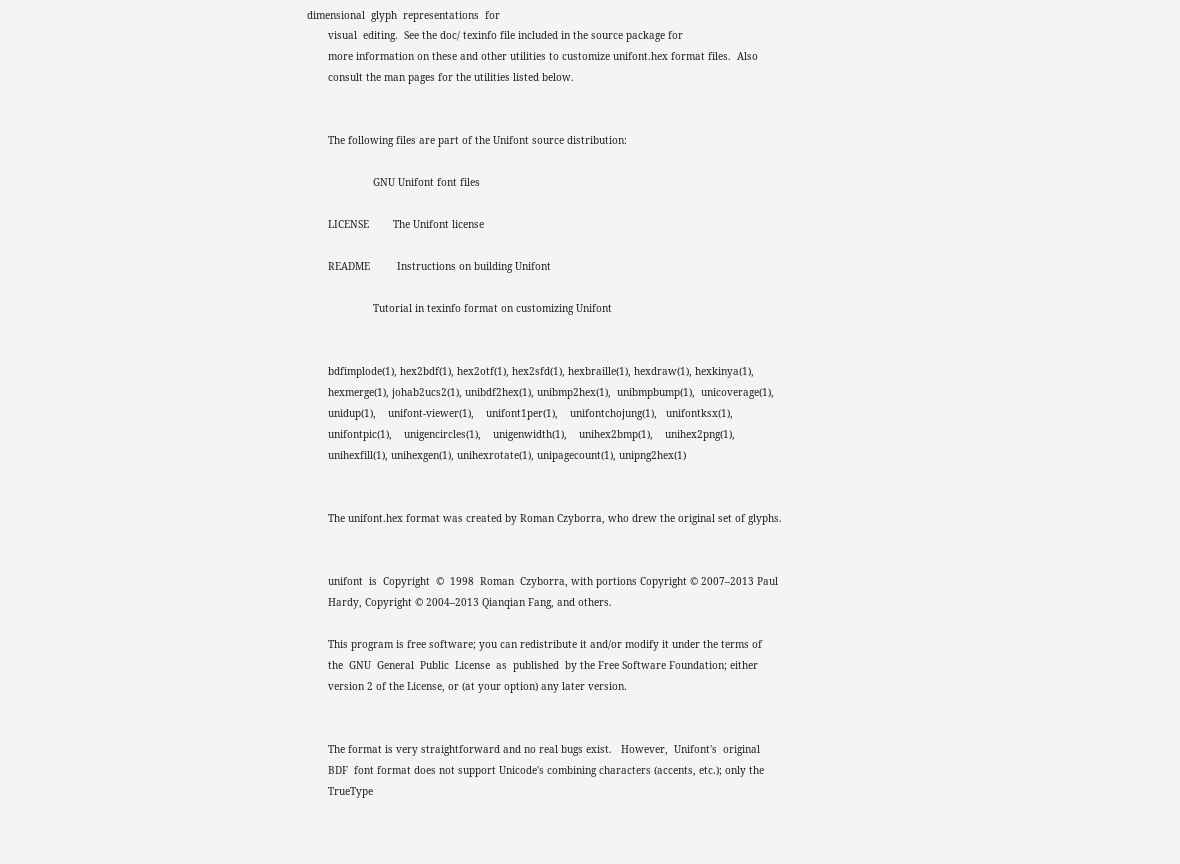dimensional  glyph  representations  for
       visual  editing.  See the doc/ texinfo file included in the source package for
       more information on these and other utilities to customize unifont.hex format files.  Also
       consult the man pages for the utilities listed below.


       The following files are part of the Unifont source distribution:

                      GNU Unifont font files

       LICENSE        The Unifont license

       README         Instructions on building Unifont

                      Tutorial in texinfo format on customizing Unifont


       bdfimplode(1), hex2bdf(1), hex2otf(1), hex2sfd(1), hexbraille(1), hexdraw(1), hexkinya(1),
       hexmerge(1), johab2ucs2(1), unibdf2hex(1), unibmp2hex(1),  unibmpbump(1),  unicoverage(1),
       unidup(1),    unifont-viewer(1),    unifont1per(1),    unifontchojung(1),   unifontksx(1),
       unifontpic(1),    unigencircles(1),    unigenwidth(1),    unihex2bmp(1),    unihex2png(1),
       unihexfill(1), unihexgen(1), unihexrotate(1), unipagecount(1), unipng2hex(1)


       The unifont.hex format was created by Roman Czyborra, who drew the original set of glyphs.


       unifont  is  Copyright  ©  1998  Roman  Czyborra, with portions Copyright © 2007–2013 Paul
       Hardy, Copyright © 2004–2013 Qianqian Fang, and others.

       This program is free software; you can redistribute it and/or modify it under the terms of
       the  GNU  General  Public  License  as  published  by the Free Software Foundation; either
       version 2 of the License, or (at your option) any later version.


       The format is very straightforward and no real bugs exist.   However,  Unifont's  original
       BDF  font format does not support Unicode's combining characters (accents, etc.); only the
       TrueType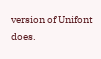version of Unifont does.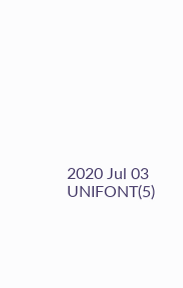2020 Jul 03                                 UNIFONT(5)